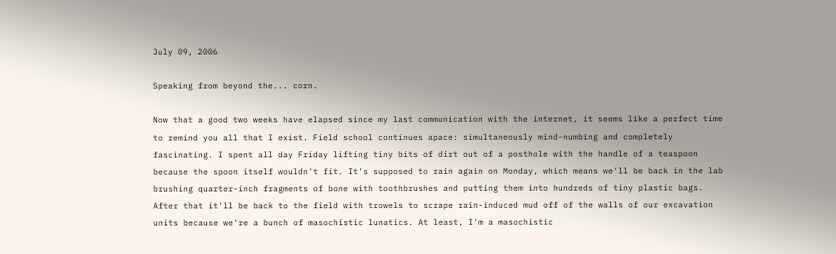July 09, 2006

Speaking from beyond the... corn.

Now that a good two weeks have elapsed since my last communication with the internet, it seems like a perfect time to remind you all that I exist. Field school continues apace: simultaneously mind-numbing and completely fascinating. I spent all day Friday lifting tiny bits of dirt out of a posthole with the handle of a teaspoon because the spoon itself wouldn't fit. It's supposed to rain again on Monday, which means we'll be back in the lab brushing quarter-inch fragments of bone with toothbrushes and putting them into hundreds of tiny plastic bags. After that it'll be back to the field with trowels to scrape rain-induced mud off of the walls of our excavation units because we're a bunch of masochistic lunatics. At least, I'm a masochistic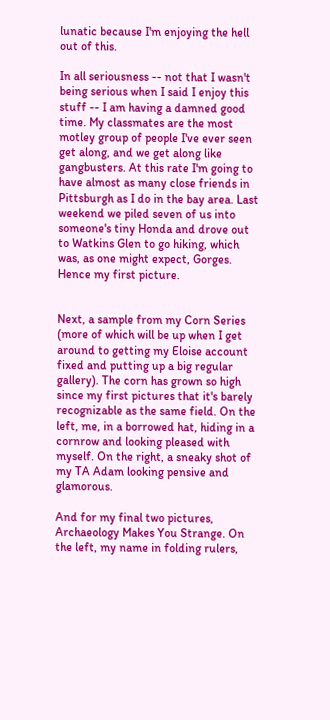lunatic because I'm enjoying the hell out of this.

In all seriousness -- not that I wasn't being serious when I said I enjoy this stuff -- I am having a damned good time. My classmates are the most motley group of people I've ever seen get along, and we get along like gangbusters. At this rate I'm going to have almost as many close friends in Pittsburgh as I do in the bay area. Last weekend we piled seven of us into someone's tiny Honda and drove out to Watkins Glen to go hiking, which was, as one might expect, Gorges. Hence my first picture.


Next, a sample from my Corn Series (more of which will be up when I get around to getting my Eloise account fixed and putting up a big regular gallery). The corn has grown so high since my first pictures that it's barely recognizable as the same field. On the left, me, in a borrowed hat, hiding in a cornrow and looking pleased with myself. On the right, a sneaky shot of my TA Adam looking pensive and glamorous.

And for my final two pictures, Archaeology Makes You Strange. On the left, my name in folding rulers,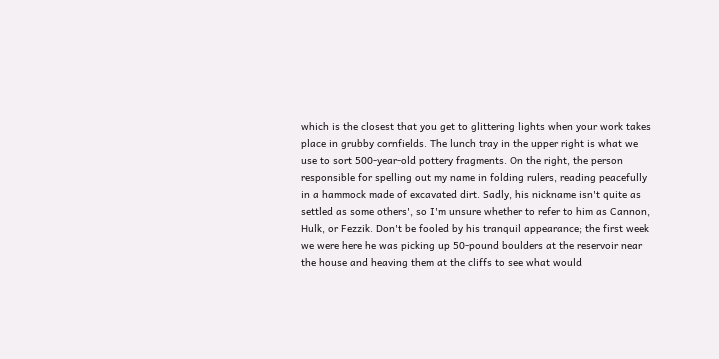which is the closest that you get to glittering lights when your work takes place in grubby cornfields. The lunch tray in the upper right is what we use to sort 500-year-old pottery fragments. On the right, the person responsible for spelling out my name in folding rulers, reading peacefully in a hammock made of excavated dirt. Sadly, his nickname isn't quite as settled as some others', so I'm unsure whether to refer to him as Cannon, Hulk, or Fezzik. Don't be fooled by his tranquil appearance; the first week we were here he was picking up 50-pound boulders at the reservoir near the house and heaving them at the cliffs to see what would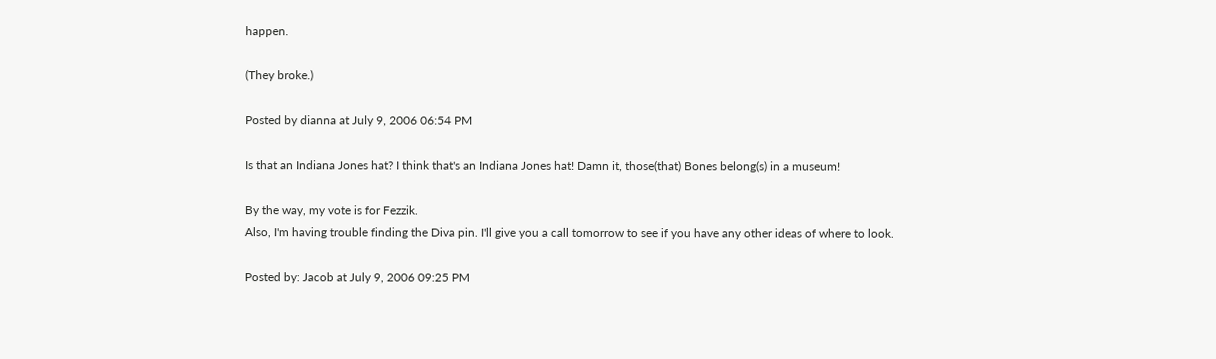happen.

(They broke.)

Posted by dianna at July 9, 2006 06:54 PM

Is that an Indiana Jones hat? I think that's an Indiana Jones hat! Damn it, those(that) Bones belong(s) in a museum!

By the way, my vote is for Fezzik.
Also, I'm having trouble finding the Diva pin. I'll give you a call tomorrow to see if you have any other ideas of where to look.

Posted by: Jacob at July 9, 2006 09:25 PM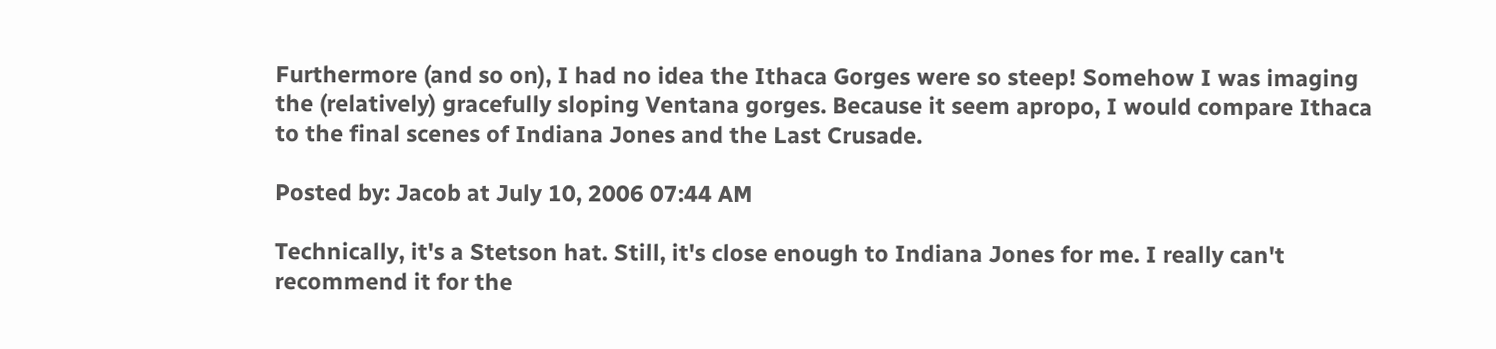Furthermore (and so on), I had no idea the Ithaca Gorges were so steep! Somehow I was imaging the (relatively) gracefully sloping Ventana gorges. Because it seem apropo, I would compare Ithaca to the final scenes of Indiana Jones and the Last Crusade.

Posted by: Jacob at July 10, 2006 07:44 AM

Technically, it's a Stetson hat. Still, it's close enough to Indiana Jones for me. I really can't recommend it for the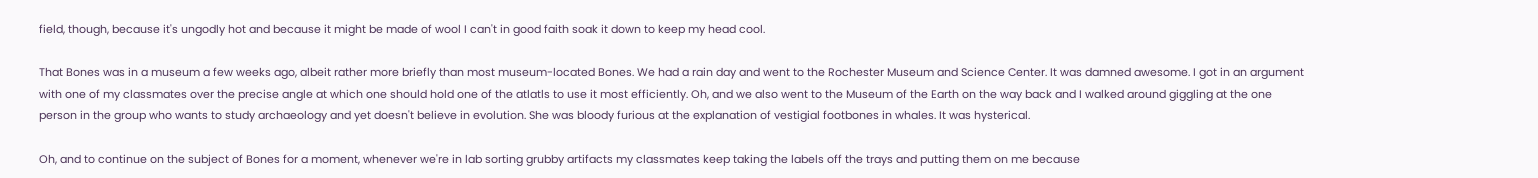field, though, because it's ungodly hot and because it might be made of wool I can't in good faith soak it down to keep my head cool.

That Bones was in a museum a few weeks ago, albeit rather more briefly than most museum-located Bones. We had a rain day and went to the Rochester Museum and Science Center. It was damned awesome. I got in an argument with one of my classmates over the precise angle at which one should hold one of the atlatls to use it most efficiently. Oh, and we also went to the Museum of the Earth on the way back and I walked around giggling at the one person in the group who wants to study archaeology and yet doesn't believe in evolution. She was bloody furious at the explanation of vestigial footbones in whales. It was hysterical.

Oh, and to continue on the subject of Bones for a moment, whenever we're in lab sorting grubby artifacts my classmates keep taking the labels off the trays and putting them on me because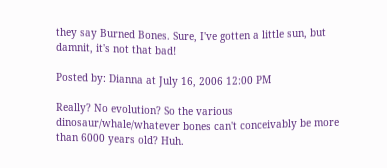they say Burned Bones. Sure, I've gotten a little sun, but damnit, it's not that bad!

Posted by: Dianna at July 16, 2006 12:00 PM

Really? No evolution? So the various dinosaur/whale/whatever bones can't conceivably be more than 6000 years old? Huh.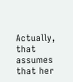Actually, that assumes that her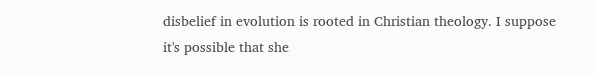disbelief in evolution is rooted in Christian theology. I suppose it's possible that she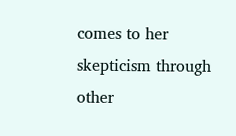comes to her skepticism through other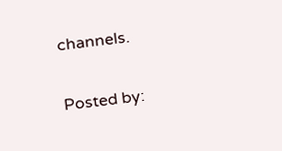channels.

Posted by: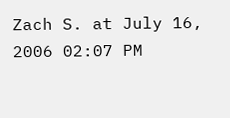Zach S. at July 16, 2006 02:07 PM